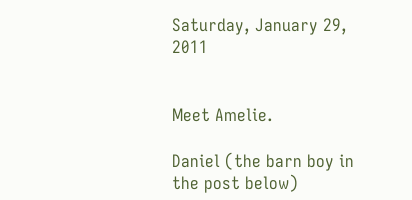Saturday, January 29, 2011


Meet Amelie.

Daniel (the barn boy in the post below)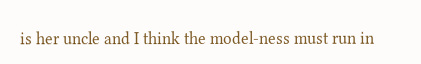is her uncle and I think the model-ness must run in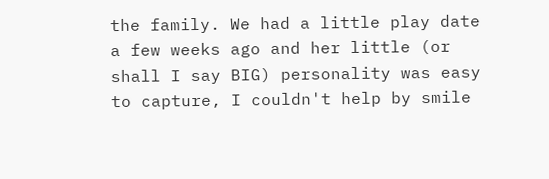the family. We had a little play date a few weeks ago and her little (or shall I say BIG) personality was easy to capture, I couldn't help by smile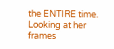the ENTIRE time.
Looking at her frames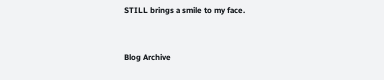STILL brings a smile to my face.


Blog Archive